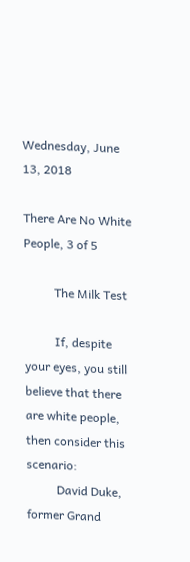Wednesday, June 13, 2018

There Are No White People, 3 of 5

          The Milk Test

          If, despite your eyes, you still believe that there are white people, then consider this scenario:
          David Duke, former Grand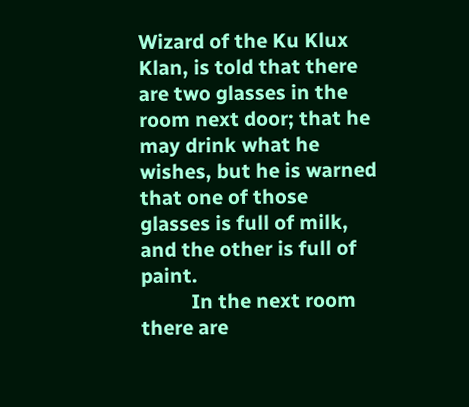Wizard of the Ku Klux Klan, is told that there are two glasses in the room next door; that he may drink what he wishes, but he is warned that one of those glasses is full of milk, and the other is full of paint.
          In the next room there are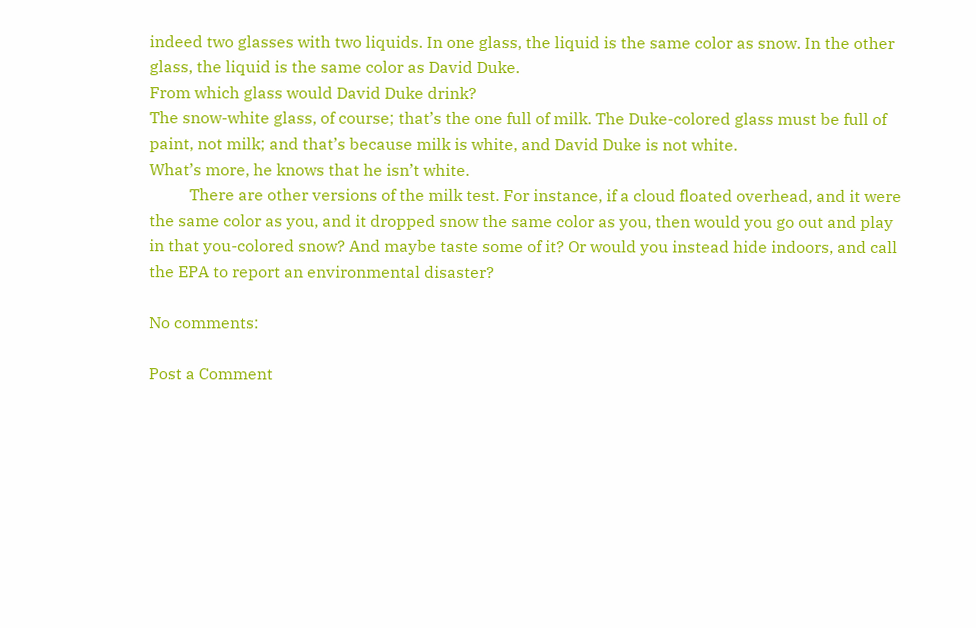indeed two glasses with two liquids. In one glass, the liquid is the same color as snow. In the other glass, the liquid is the same color as David Duke.
From which glass would David Duke drink?
The snow-white glass, of course; that’s the one full of milk. The Duke-colored glass must be full of paint, not milk; and that’s because milk is white, and David Duke is not white.
What’s more, he knows that he isn’t white.
          There are other versions of the milk test. For instance, if a cloud floated overhead, and it were the same color as you, and it dropped snow the same color as you, then would you go out and play in that you-colored snow? And maybe taste some of it? Or would you instead hide indoors, and call the EPA to report an environmental disaster?

No comments:

Post a Comment